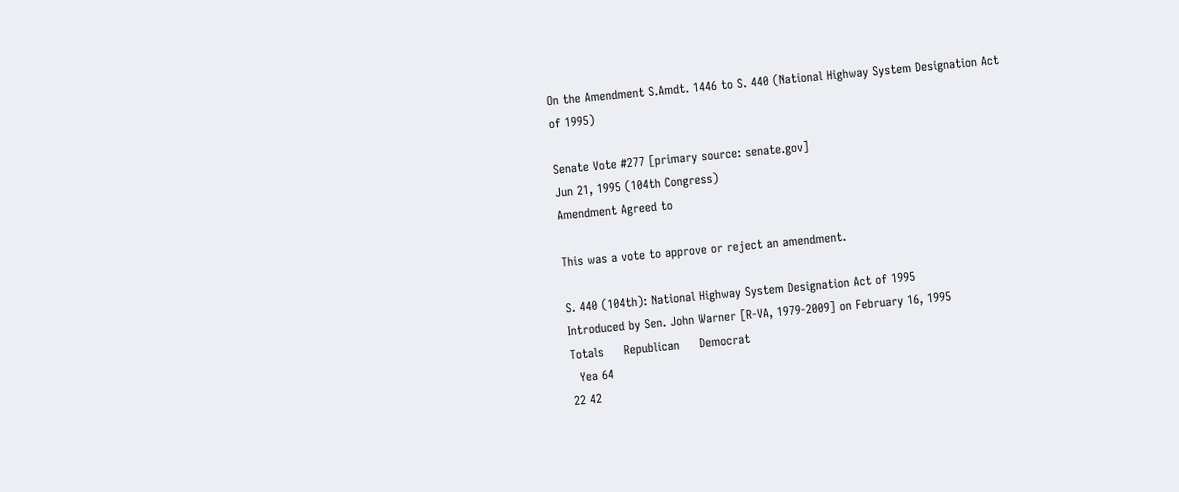On the Amendment S.Amdt. 1446 to S. 440 (National Highway System Designation Act of 1995)

Senate Vote #277 [primary source: senate.gov]
Jun 21, 1995 (104th Congress)
Amendment Agreed to

This was a vote to approve or reject an amendment.

S. 440 (104th): National Highway System Designation Act of 1995
Introduced by Sen. John Warner [R-VA, 1979-2009] on February 16, 1995
Totals     Republican     Democrat
  Yea 64
22 42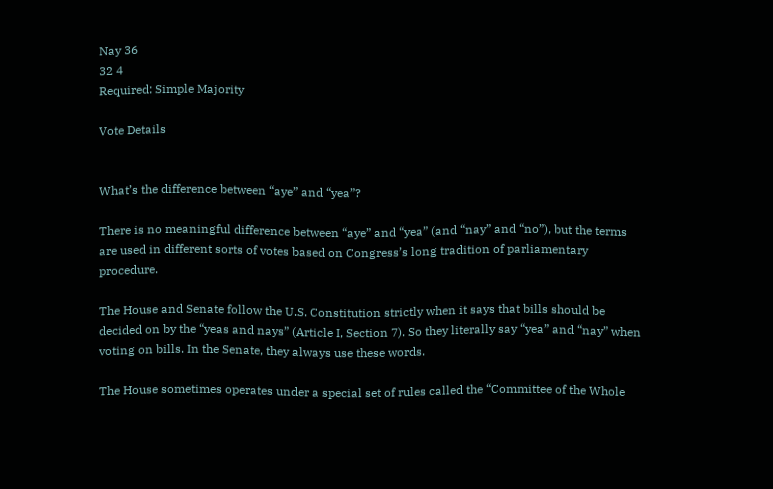Nay 36
32 4
Required: Simple Majority

Vote Details


What’s the difference between “aye” and “yea”?

There is no meaningful difference between “aye” and “yea” (and “nay” and “no”), but the terms are used in different sorts of votes based on Congress’s long tradition of parliamentary procedure.

The House and Senate follow the U.S. Constitution strictly when it says that bills should be decided on by the “yeas and nays” (Article I, Section 7). So they literally say “yea” and “nay” when voting on bills. In the Senate, they always use these words.

The House sometimes operates under a special set of rules called the “Committee of the Whole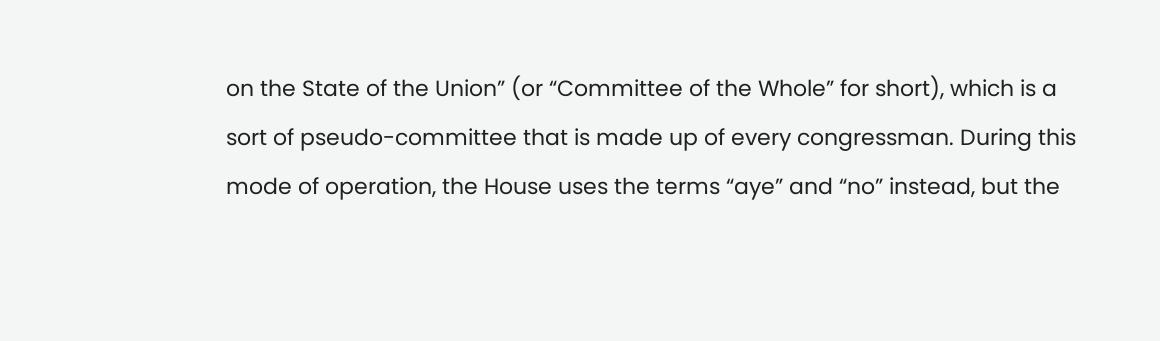on the State of the Union” (or “Committee of the Whole” for short), which is a sort of pseudo-committee that is made up of every congressman. During this mode of operation, the House uses the terms “aye” and “no” instead, but the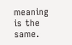meaning is the same.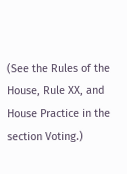(See the Rules of the House, Rule XX, and House Practice in the section Voting.)